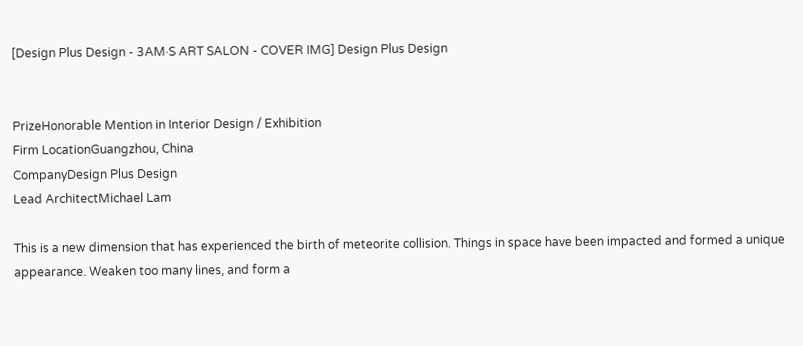[Design Plus Design - 3AM·S ART SALON - COVER IMG] Design Plus Design


PrizeHonorable Mention in Interior Design / Exhibition
Firm LocationGuangzhou, China
CompanyDesign Plus Design
Lead ArchitectMichael Lam

This is a new dimension that has experienced the birth of meteorite collision. Things in space have been impacted and formed a unique appearance. Weaken too many lines, and form a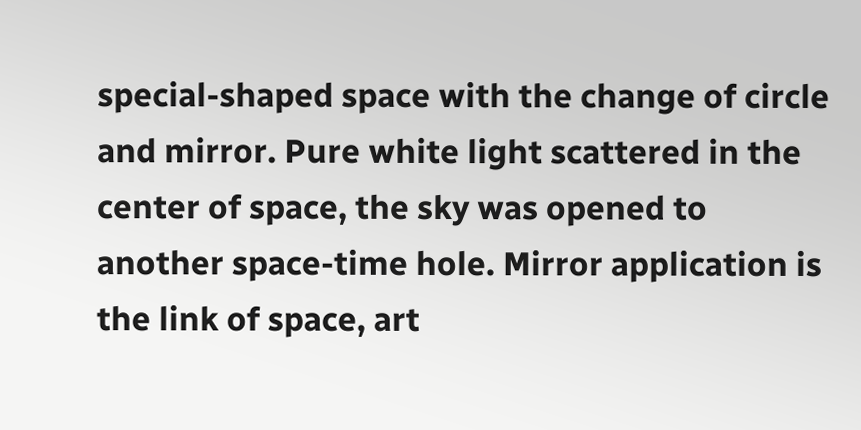special-shaped space with the change of circle and mirror. Pure white light scattered in the center of space, the sky was opened to another space-time hole. Mirror application is the link of space, art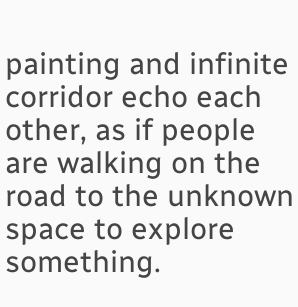painting and infinite corridor echo each other, as if people are walking on the road to the unknown space to explore something.